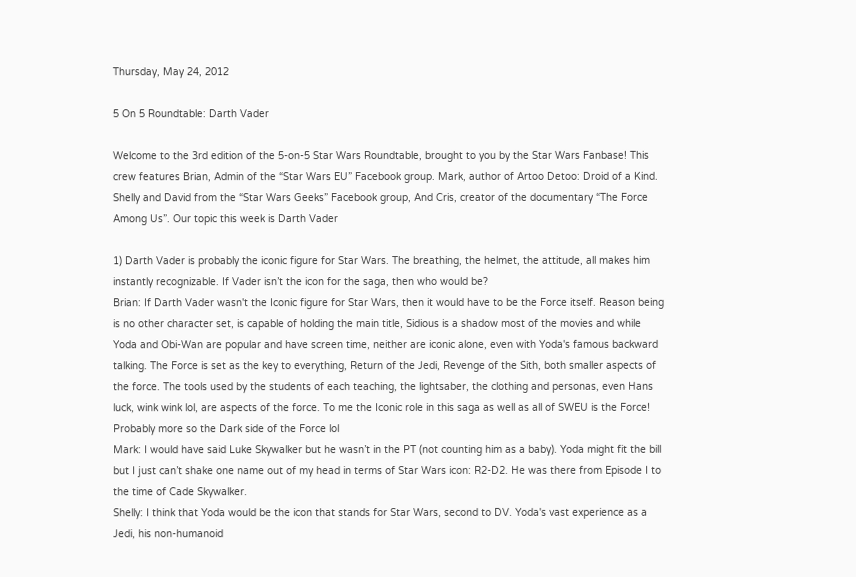Thursday, May 24, 2012

5 On 5 Roundtable: Darth Vader

Welcome to the 3rd edition of the 5-on-5 Star Wars Roundtable, brought to you by the Star Wars Fanbase! This crew features Brian, Admin of the “Star Wars EU” Facebook group. Mark, author of Artoo Detoo: Droid of a Kind. Shelly and David from the “Star Wars Geeks” Facebook group, And Cris, creator of the documentary “The Force Among Us”. Our topic this week is Darth Vader

1) Darth Vader is probably the iconic figure for Star Wars. The breathing, the helmet, the attitude, all makes him instantly recognizable. If Vader isn’t the icon for the saga, then who would be?
Brian: If Darth Vader wasn't the Iconic figure for Star Wars, then it would have to be the Force itself. Reason being is no other character set, is capable of holding the main title, Sidious is a shadow most of the movies and while Yoda and Obi-Wan are popular and have screen time, neither are iconic alone, even with Yoda's famous backward talking. The Force is set as the key to everything, Return of the Jedi, Revenge of the Sith, both smaller aspects of the force. The tools used by the students of each teaching, the lightsaber, the clothing and personas, even Hans luck, wink wink lol, are aspects of the force. To me the Iconic role in this saga as well as all of SWEU is the Force! Probably more so the Dark side of the Force lol
Mark: I would have said Luke Skywalker but he wasn’t in the PT (not counting him as a baby). Yoda might fit the bill but I just can’t shake one name out of my head in terms of Star Wars icon: R2-D2. He was there from Episode I to the time of Cade Skywalker.
Shelly: I think that Yoda would be the icon that stands for Star Wars, second to DV. Yoda's vast experience as a Jedi, his non-humanoid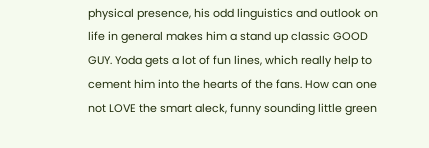physical presence, his odd linguistics and outlook on life in general makes him a stand up classic GOOD GUY. Yoda gets a lot of fun lines, which really help to cement him into the hearts of the fans. How can one not LOVE the smart aleck, funny sounding little green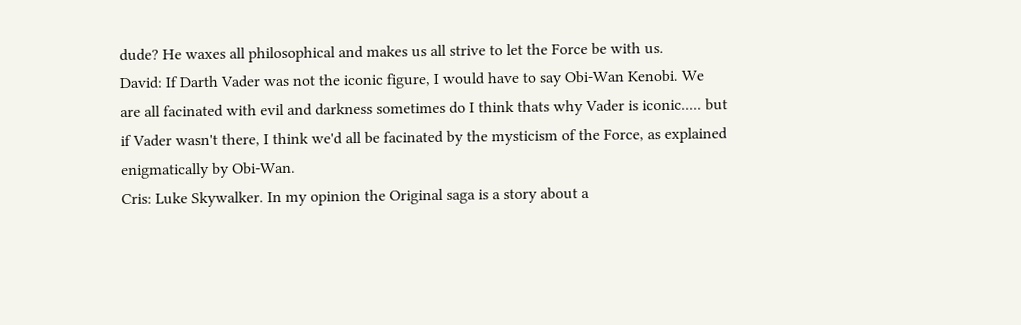dude? He waxes all philosophical and makes us all strive to let the Force be with us.
David: If Darth Vader was not the iconic figure, I would have to say Obi-Wan Kenobi. We are all facinated with evil and darkness sometimes do I think thats why Vader is iconic..... but if Vader wasn't there, I think we'd all be facinated by the mysticism of the Force, as explained enigmatically by Obi-Wan.
Cris: Luke Skywalker. In my opinion the Original saga is a story about a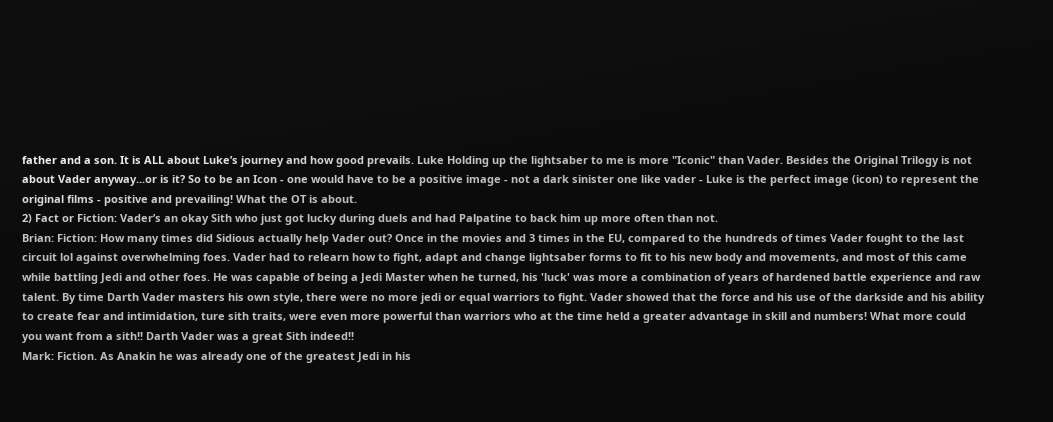father and a son. It is ALL about Luke’s journey and how good prevails. Luke Holding up the lightsaber to me is more "Iconic" than Vader. Besides the Original Trilogy is not about Vader anyway...or is it? So to be an Icon - one would have to be a positive image - not a dark sinister one like vader - Luke is the perfect image (icon) to represent the original films - positive and prevailing! What the OT is about.
2) Fact or Fiction: Vader’s an okay Sith who just got lucky during duels and had Palpatine to back him up more often than not.
Brian: Fiction: How many times did Sidious actually help Vader out? Once in the movies and 3 times in the EU, compared to the hundreds of times Vader fought to the last circuit lol against overwhelming foes. Vader had to relearn how to fight, adapt and change lightsaber forms to fit to his new body and movements, and most of this came while battling Jedi and other foes. He was capable of being a Jedi Master when he turned, his 'luck' was more a combination of years of hardened battle experience and raw talent. By time Darth Vader masters his own style, there were no more jedi or equal warriors to fight. Vader showed that the force and his use of the darkside and his ability to create fear and intimidation, ture sith traits, were even more powerful than warriors who at the time held a greater advantage in skill and numbers! What more could you want from a sith!! Darth Vader was a great Sith indeed!!
Mark: Fiction. As Anakin he was already one of the greatest Jedi in his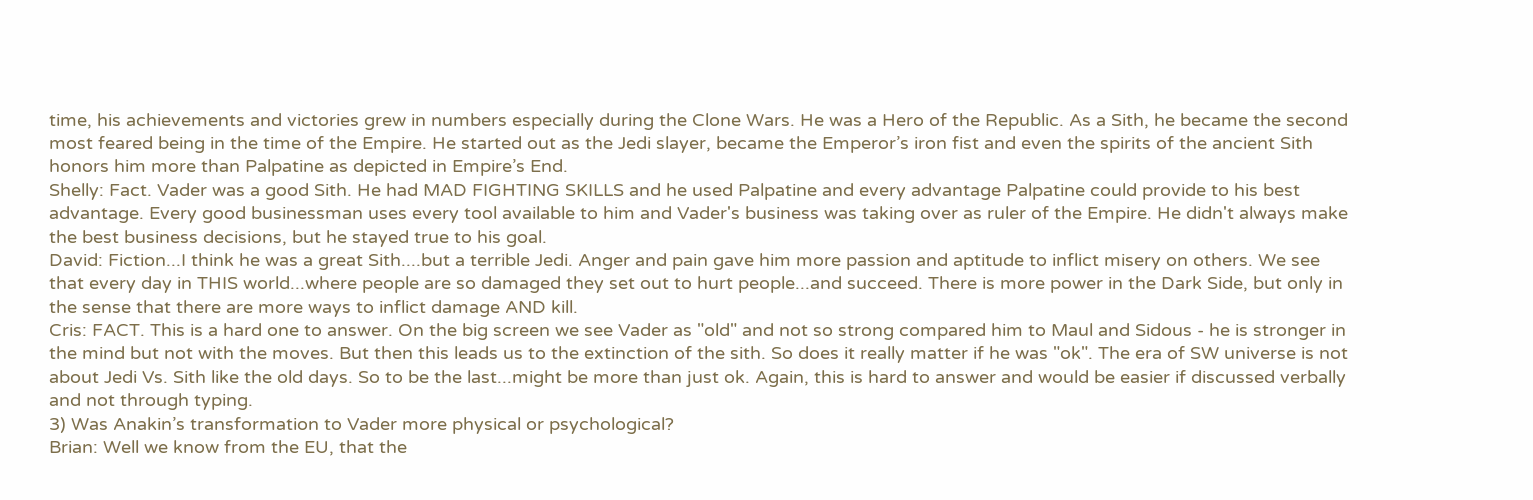time, his achievements and victories grew in numbers especially during the Clone Wars. He was a Hero of the Republic. As a Sith, he became the second most feared being in the time of the Empire. He started out as the Jedi slayer, became the Emperor’s iron fist and even the spirits of the ancient Sith honors him more than Palpatine as depicted in Empire’s End.
Shelly: Fact. Vader was a good Sith. He had MAD FIGHTING SKILLS and he used Palpatine and every advantage Palpatine could provide to his best advantage. Every good businessman uses every tool available to him and Vader's business was taking over as ruler of the Empire. He didn't always make the best business decisions, but he stayed true to his goal.
David: Fiction...I think he was a great Sith....but a terrible Jedi. Anger and pain gave him more passion and aptitude to inflict misery on others. We see that every day in THIS world...where people are so damaged they set out to hurt people...and succeed. There is more power in the Dark Side, but only in the sense that there are more ways to inflict damage AND kill.
Cris: FACT. This is a hard one to answer. On the big screen we see Vader as "old" and not so strong compared him to Maul and Sidous - he is stronger in the mind but not with the moves. But then this leads us to the extinction of the sith. So does it really matter if he was "ok". The era of SW universe is not about Jedi Vs. Sith like the old days. So to be the last...might be more than just ok. Again, this is hard to answer and would be easier if discussed verbally and not through typing.
3) Was Anakin’s transformation to Vader more physical or psychological?
Brian: Well we know from the EU, that the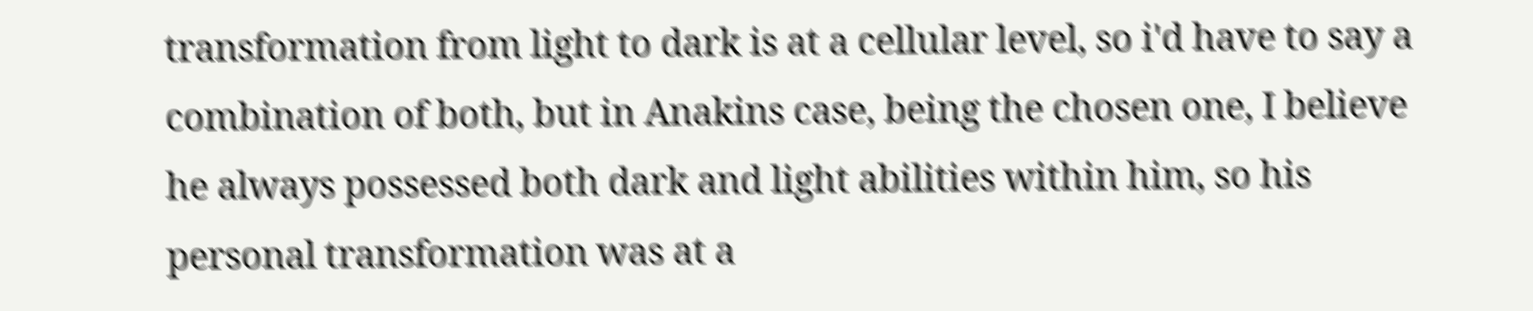transformation from light to dark is at a cellular level, so i'd have to say a combination of both, but in Anakins case, being the chosen one, I believe he always possessed both dark and light abilities within him, so his personal transformation was at a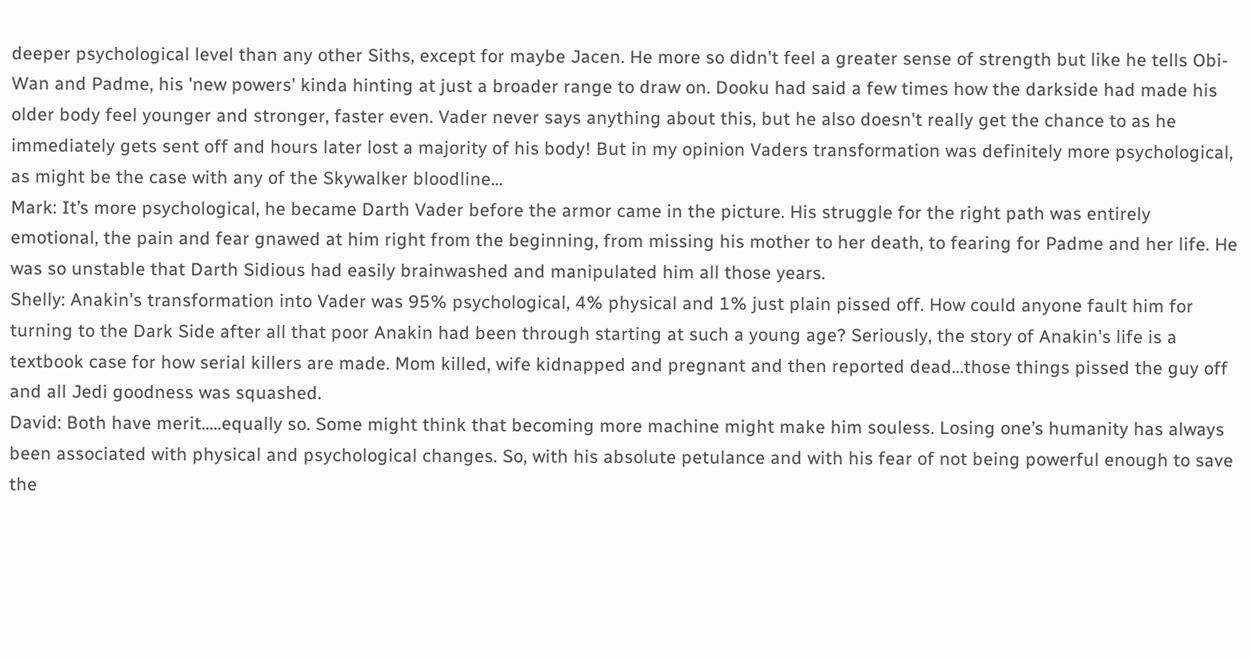deeper psychological level than any other Siths, except for maybe Jacen. He more so didn't feel a greater sense of strength but like he tells Obi-Wan and Padme, his 'new powers' kinda hinting at just a broader range to draw on. Dooku had said a few times how the darkside had made his older body feel younger and stronger, faster even. Vader never says anything about this, but he also doesn't really get the chance to as he immediately gets sent off and hours later lost a majority of his body! But in my opinion Vaders transformation was definitely more psychological, as might be the case with any of the Skywalker bloodline...
Mark: It’s more psychological, he became Darth Vader before the armor came in the picture. His struggle for the right path was entirely emotional, the pain and fear gnawed at him right from the beginning, from missing his mother to her death, to fearing for Padme and her life. He was so unstable that Darth Sidious had easily brainwashed and manipulated him all those years.
Shelly: Anakin's transformation into Vader was 95% psychological, 4% physical and 1% just plain pissed off. How could anyone fault him for turning to the Dark Side after all that poor Anakin had been through starting at such a young age? Seriously, the story of Anakin's life is a textbook case for how serial killers are made. Mom killed, wife kidnapped and pregnant and then reported dead...those things pissed the guy off and all Jedi goodness was squashed.
David: Both have merit.....equally so. Some might think that becoming more machine might make him souless. Losing one’s humanity has always been associated with physical and psychological changes. So, with his absolute petulance and with his fear of not being powerful enough to save the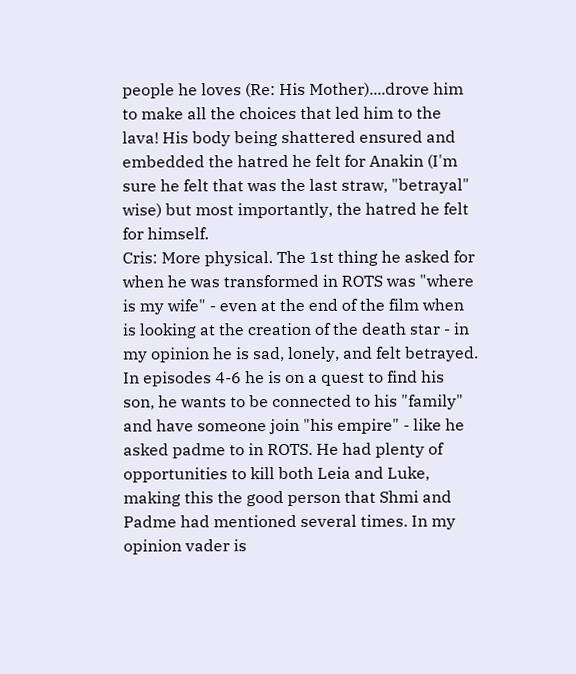people he loves (Re: His Mother)....drove him to make all the choices that led him to the lava! His body being shattered ensured and embedded the hatred he felt for Anakin (I'm sure he felt that was the last straw, "betrayal" wise) but most importantly, the hatred he felt for himself.
Cris: More physical. The 1st thing he asked for when he was transformed in ROTS was "where is my wife" - even at the end of the film when is looking at the creation of the death star - in my opinion he is sad, lonely, and felt betrayed. In episodes 4-6 he is on a quest to find his son, he wants to be connected to his "family" and have someone join "his empire" - like he asked padme to in ROTS. He had plenty of opportunities to kill both Leia and Luke, making this the good person that Shmi and Padme had mentioned several times. In my opinion vader is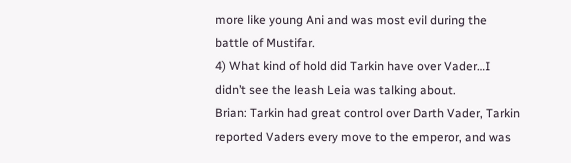more like young Ani and was most evil during the battle of Mustifar.
4) What kind of hold did Tarkin have over Vader…I didn’t see the leash Leia was talking about.
Brian: Tarkin had great control over Darth Vader, Tarkin reported Vaders every move to the emperor, and was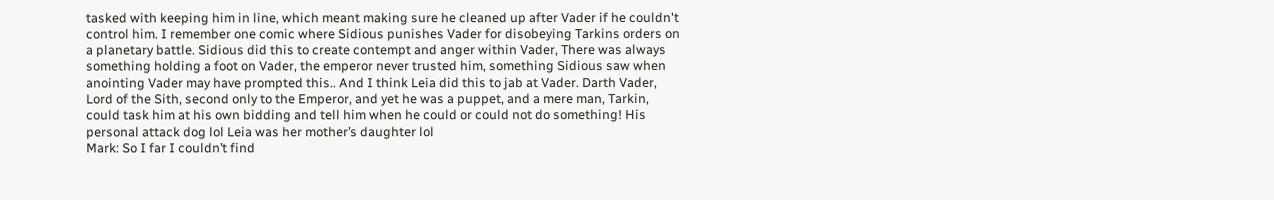tasked with keeping him in line, which meant making sure he cleaned up after Vader if he couldn't control him. I remember one comic where Sidious punishes Vader for disobeying Tarkins orders on a planetary battle. Sidious did this to create contempt and anger within Vader, There was always something holding a foot on Vader, the emperor never trusted him, something Sidious saw when anointing Vader may have prompted this.. And I think Leia did this to jab at Vader. Darth Vader, Lord of the Sith, second only to the Emperor, and yet he was a puppet, and a mere man, Tarkin, could task him at his own bidding and tell him when he could or could not do something! His personal attack dog lol Leia was her mother’s daughter lol
Mark: So I far I couldn’t find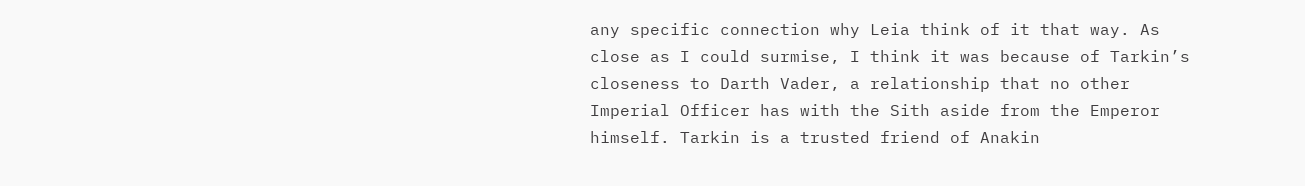any specific connection why Leia think of it that way. As close as I could surmise, I think it was because of Tarkin’s closeness to Darth Vader, a relationship that no other Imperial Officer has with the Sith aside from the Emperor himself. Tarkin is a trusted friend of Anakin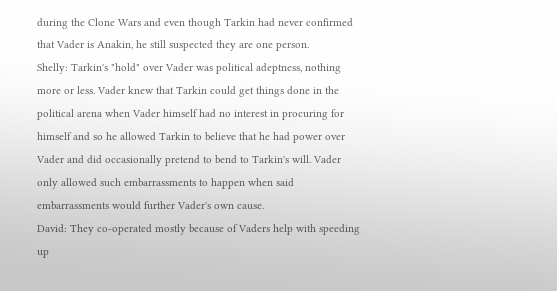during the Clone Wars and even though Tarkin had never confirmed that Vader is Anakin, he still suspected they are one person.
Shelly: Tarkin's "hold" over Vader was political adeptness, nothing more or less. Vader knew that Tarkin could get things done in the political arena when Vader himself had no interest in procuring for himself and so he allowed Tarkin to believe that he had power over Vader and did occasionally pretend to bend to Tarkin's will. Vader only allowed such embarrassments to happen when said embarrassments would further Vader's own cause.
David: They co-operated mostly because of Vaders help with speeding up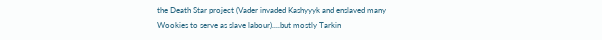the Death Star project (Vader invaded Kashyyyk and enslaved many Wookies to serve as slave labour)....but mostly Tarkin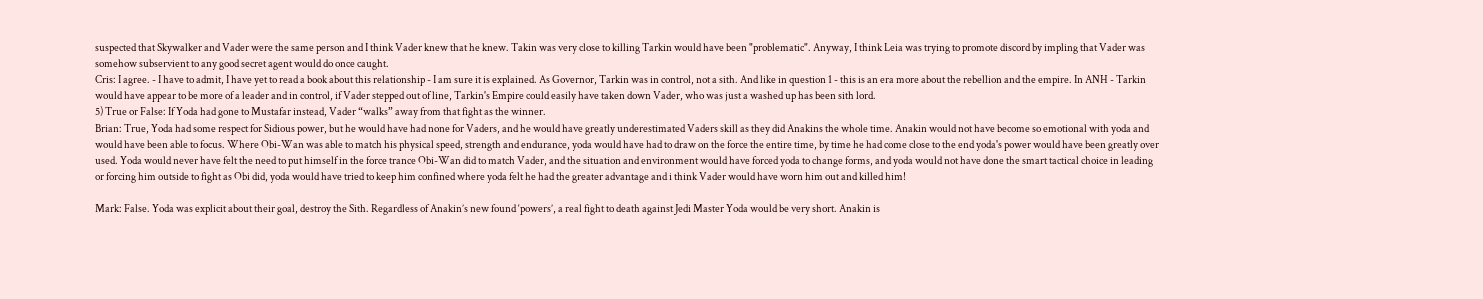suspected that Skywalker and Vader were the same person and I think Vader knew that he knew. Takin was very close to killing Tarkin would have been "problematic". Anyway, I think Leia was trying to promote discord by impling that Vader was somehow subservient to any good secret agent would do once caught.
Cris: I agree. - I have to admit, I have yet to read a book about this relationship - I am sure it is explained. As Governor, Tarkin was in control, not a sith. And like in question 1 - this is an era more about the rebellion and the empire. In ANH - Tarkin would have appear to be more of a leader and in control, if Vader stepped out of line, Tarkin's Empire could easily have taken down Vader, who was just a washed up has been sith lord.
5) True or False: If Yoda had gone to Mustafar instead, Vader “walks” away from that fight as the winner.
Brian: True, Yoda had some respect for Sidious power, but he would have had none for Vaders, and he would have greatly underestimated Vaders skill as they did Anakins the whole time. Anakin would not have become so emotional with yoda and would have been able to focus. Where Obi-Wan was able to match his physical speed, strength and endurance, yoda would have had to draw on the force the entire time, by time he had come close to the end yoda's power would have been greatly over used. Yoda would never have felt the need to put himself in the force trance Obi-Wan did to match Vader, and the situation and environment would have forced yoda to change forms, and yoda would not have done the smart tactical choice in leading or forcing him outside to fight as Obi did, yoda would have tried to keep him confined where yoda felt he had the greater advantage and i think Vader would have worn him out and killed him!

Mark: False. Yoda was explicit about their goal, destroy the Sith. Regardless of Anakin’s new found ‘powers’, a real fight to death against Jedi Master Yoda would be very short. Anakin is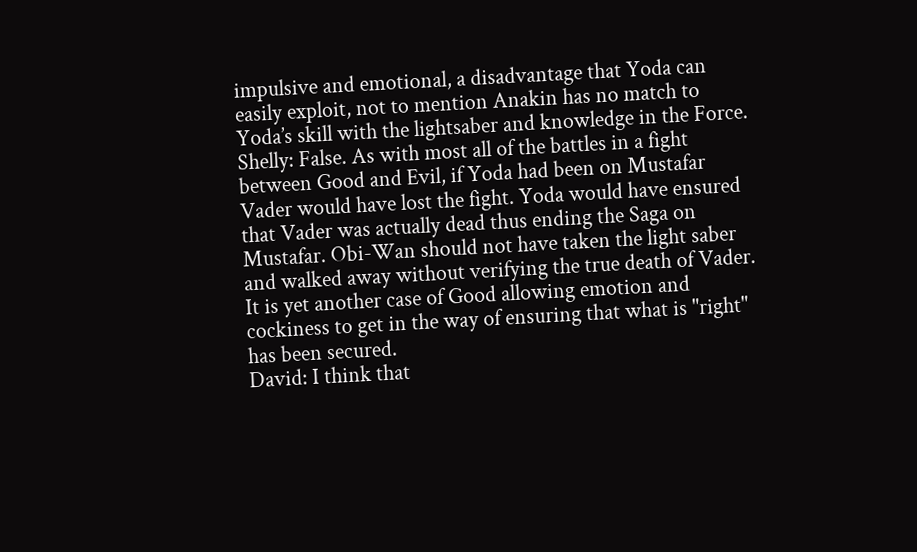impulsive and emotional, a disadvantage that Yoda can easily exploit, not to mention Anakin has no match to Yoda’s skill with the lightsaber and knowledge in the Force.
Shelly: False. As with most all of the battles in a fight between Good and Evil, if Yoda had been on Mustafar Vader would have lost the fight. Yoda would have ensured that Vader was actually dead thus ending the Saga on Mustafar. Obi-Wan should not have taken the light saber and walked away without verifying the true death of Vader. It is yet another case of Good allowing emotion and cockiness to get in the way of ensuring that what is "right" has been secured.
David: I think that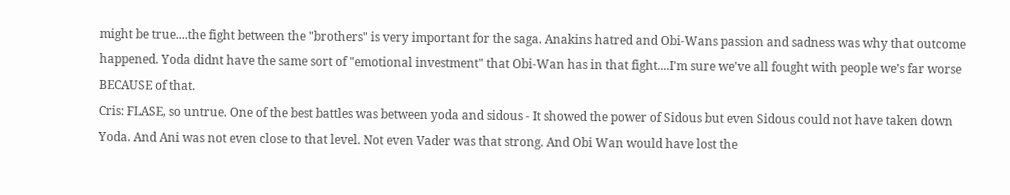might be true....the fight between the "brothers" is very important for the saga. Anakins hatred and Obi-Wans passion and sadness was why that outcome happened. Yoda didnt have the same sort of "emotional investment" that Obi-Wan has in that fight....I'm sure we've all fought with people we’s far worse BECAUSE of that.
Cris: FLASE, so untrue. One of the best battles was between yoda and sidous - It showed the power of Sidous but even Sidous could not have taken down Yoda. And Ani was not even close to that level. Not even Vader was that strong. And Obi Wan would have lost the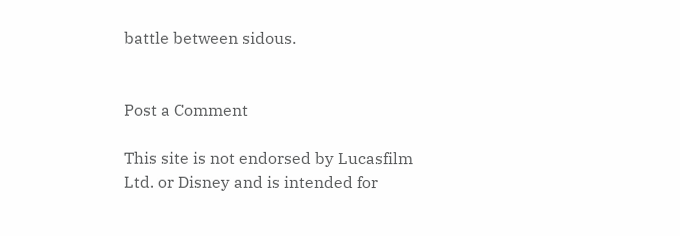battle between sidous.


Post a Comment

This site is not endorsed by Lucasfilm Ltd. or Disney and is intended for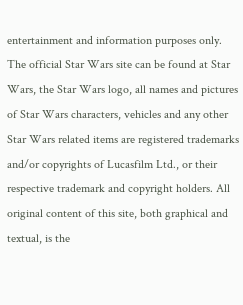entertainment and information purposes only. The official Star Wars site can be found at Star Wars, the Star Wars logo, all names and pictures of Star Wars characters, vehicles and any other Star Wars related items are registered trademarks and/or copyrights of Lucasfilm Ltd., or their respective trademark and copyright holders. All original content of this site, both graphical and textual, is the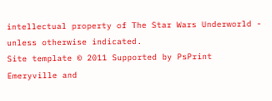intellectual property of The Star Wars Underworld - unless otherwise indicated.
Site template © 2011 Supported by PsPrint Emeryville and